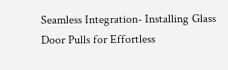Seamless Integration- Installing Glass Door Pulls for Effortless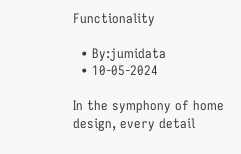Functionality

  • By:jumidata
  • 10-05-2024

In the symphony of home design, every detail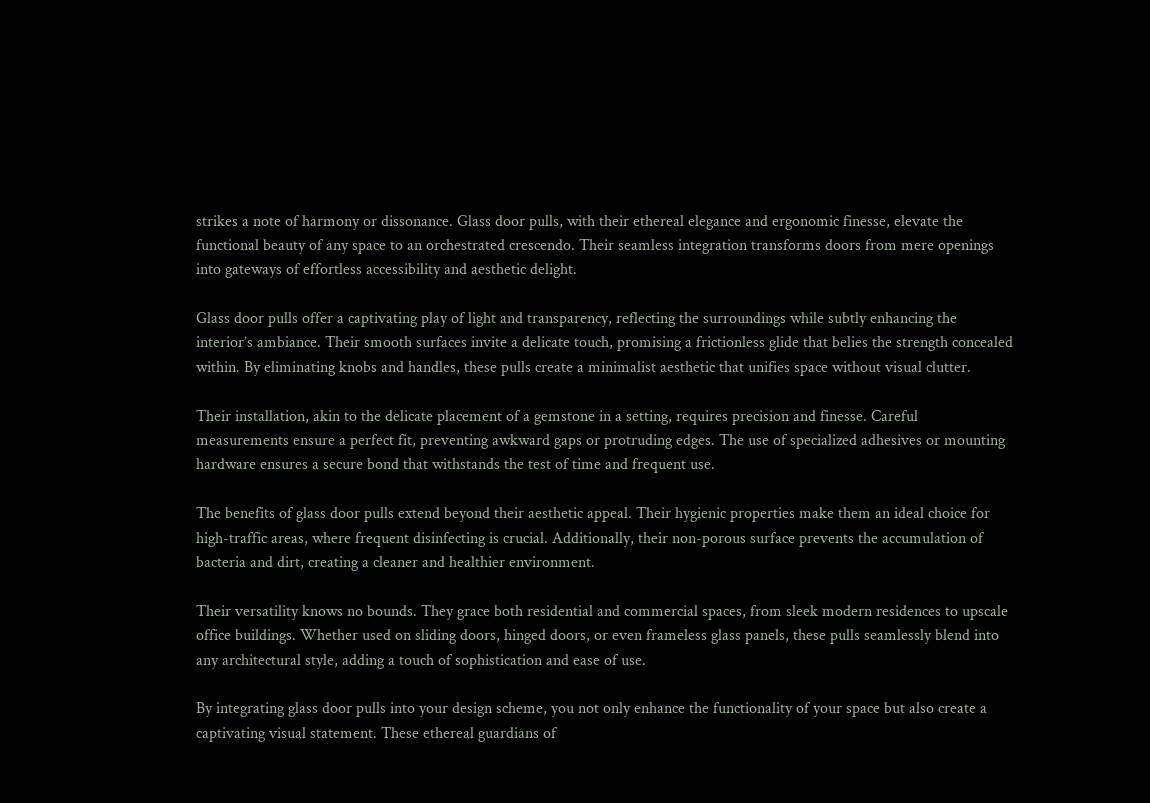strikes a note of harmony or dissonance. Glass door pulls, with their ethereal elegance and ergonomic finesse, elevate the functional beauty of any space to an orchestrated crescendo. Their seamless integration transforms doors from mere openings into gateways of effortless accessibility and aesthetic delight.

Glass door pulls offer a captivating play of light and transparency, reflecting the surroundings while subtly enhancing the interior’s ambiance. Their smooth surfaces invite a delicate touch, promising a frictionless glide that belies the strength concealed within. By eliminating knobs and handles, these pulls create a minimalist aesthetic that unifies space without visual clutter.

Their installation, akin to the delicate placement of a gemstone in a setting, requires precision and finesse. Careful measurements ensure a perfect fit, preventing awkward gaps or protruding edges. The use of specialized adhesives or mounting hardware ensures a secure bond that withstands the test of time and frequent use.

The benefits of glass door pulls extend beyond their aesthetic appeal. Their hygienic properties make them an ideal choice for high-traffic areas, where frequent disinfecting is crucial. Additionally, their non-porous surface prevents the accumulation of bacteria and dirt, creating a cleaner and healthier environment.

Their versatility knows no bounds. They grace both residential and commercial spaces, from sleek modern residences to upscale office buildings. Whether used on sliding doors, hinged doors, or even frameless glass panels, these pulls seamlessly blend into any architectural style, adding a touch of sophistication and ease of use.

By integrating glass door pulls into your design scheme, you not only enhance the functionality of your space but also create a captivating visual statement. These ethereal guardians of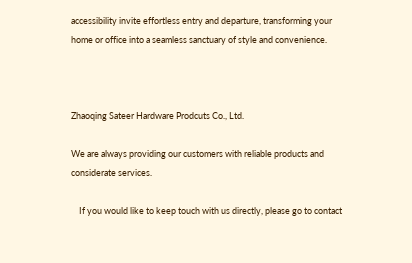accessibility invite effortless entry and departure, transforming your home or office into a seamless sanctuary of style and convenience.



Zhaoqing Sateer Hardware Prodcuts Co., Ltd.

We are always providing our customers with reliable products and considerate services.

    If you would like to keep touch with us directly, please go to contact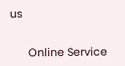us


      Online Service